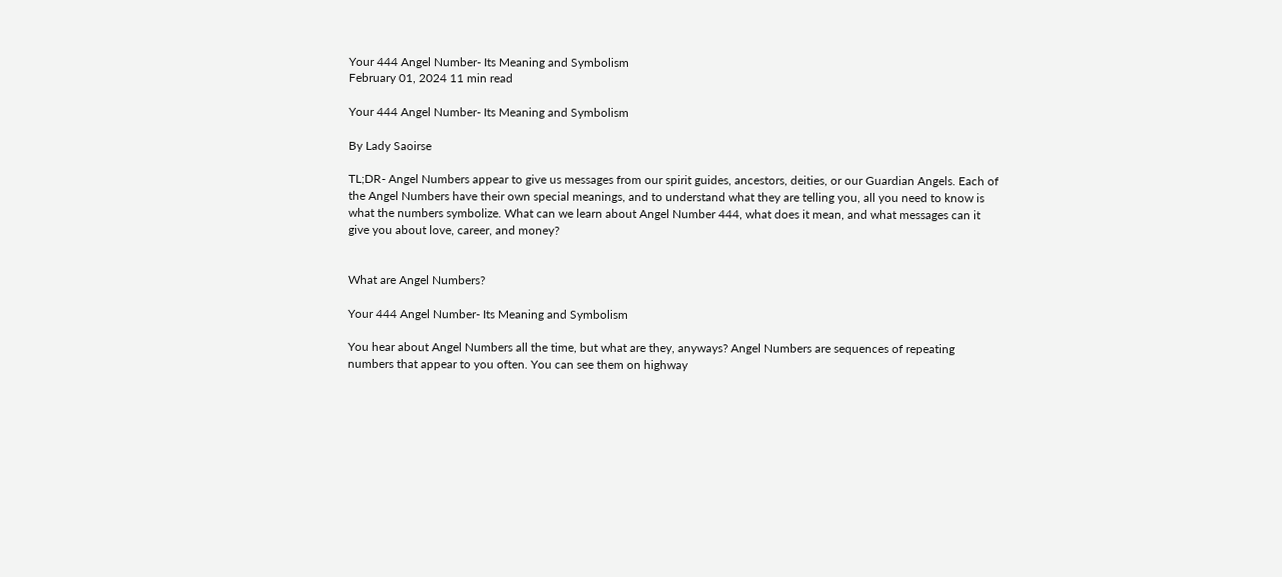Your 444 Angel Number- Its Meaning and Symbolism
February 01, 2024 11 min read

Your 444 Angel Number- Its Meaning and Symbolism

By Lady Saoirse

TL;DR- Angel Numbers appear to give us messages from our spirit guides, ancestors, deities, or our Guardian Angels. Each of the Angel Numbers have their own special meanings, and to understand what they are telling you, all you need to know is what the numbers symbolize. What can we learn about Angel Number 444, what does it mean, and what messages can it give you about love, career, and money?


What are Angel Numbers?

Your 444 Angel Number- Its Meaning and Symbolism

You hear about Angel Numbers all the time, but what are they, anyways? Angel Numbers are sequences of repeating numbers that appear to you often. You can see them on highway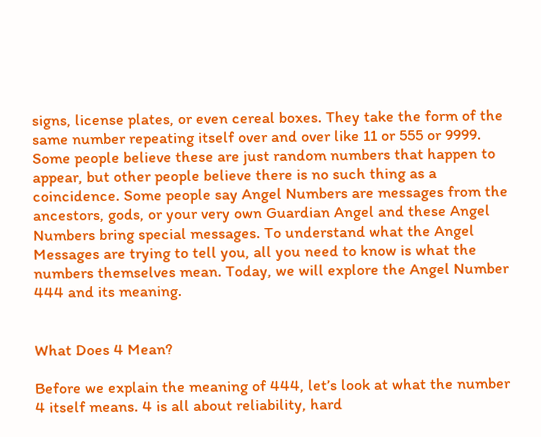signs, license plates, or even cereal boxes. They take the form of the same number repeating itself over and over like 11 or 555 or 9999. Some people believe these are just random numbers that happen to appear, but other people believe there is no such thing as a coincidence. Some people say Angel Numbers are messages from the ancestors, gods, or your very own Guardian Angel and these Angel Numbers bring special messages. To understand what the Angel Messages are trying to tell you, all you need to know is what the numbers themselves mean. Today, we will explore the Angel Number 444 and its meaning.


What Does 4 Mean?

Before we explain the meaning of 444, let’s look at what the number 4 itself means. 4 is all about reliability, hard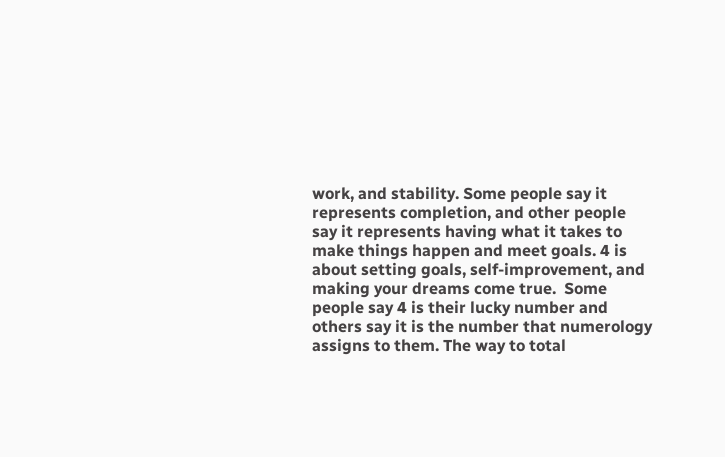work, and stability. Some people say it represents completion, and other people say it represents having what it takes to make things happen and meet goals. 4 is about setting goals, self-improvement, and making your dreams come true.  Some people say 4 is their lucky number and others say it is the number that numerology assigns to them. The way to total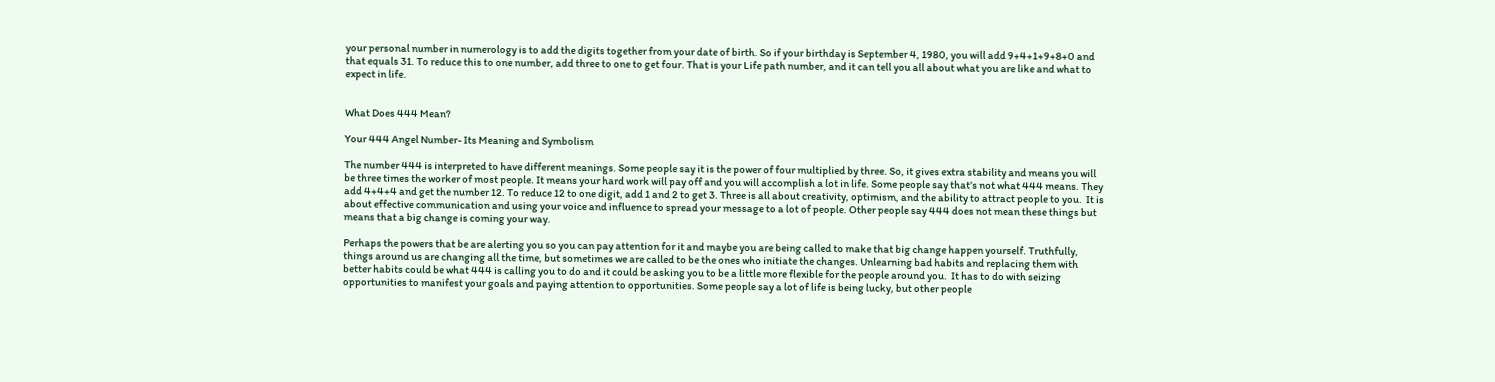your personal number in numerology is to add the digits together from your date of birth. So if your birthday is September 4, 1980, you will add 9+4+1+9+8+0 and that equals 31. To reduce this to one number, add three to one to get four. That is your Life path number, and it can tell you all about what you are like and what to expect in life.


What Does 444 Mean?

Your 444 Angel Number- Its Meaning and Symbolism

The number 444 is interpreted to have different meanings. Some people say it is the power of four multiplied by three. So, it gives extra stability and means you will be three times the worker of most people. It means your hard work will pay off and you will accomplish a lot in life. Some people say that’s not what 444 means. They add 4+4+4 and get the number 12. To reduce 12 to one digit, add 1 and 2 to get 3. Three is all about creativity, optimism, and the ability to attract people to you.  It is about effective communication and using your voice and influence to spread your message to a lot of people. Other people say 444 does not mean these things but means that a big change is coming your way.

Perhaps the powers that be are alerting you so you can pay attention for it and maybe you are being called to make that big change happen yourself. Truthfully, things around us are changing all the time, but sometimes we are called to be the ones who initiate the changes. Unlearning bad habits and replacing them with better habits could be what 444 is calling you to do and it could be asking you to be a little more flexible for the people around you.  It has to do with seizing opportunities to manifest your goals and paying attention to opportunities. Some people say a lot of life is being lucky, but other people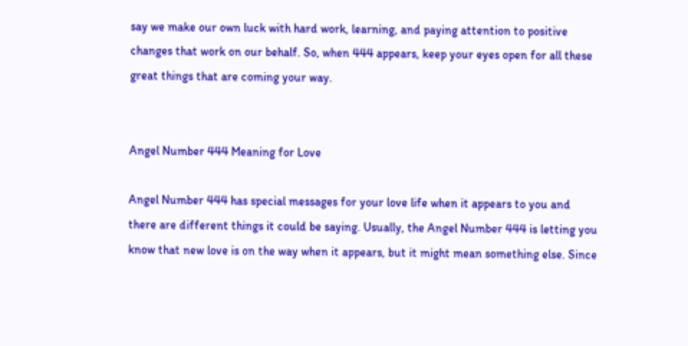say we make our own luck with hard work, learning, and paying attention to positive changes that work on our behalf. So, when 444 appears, keep your eyes open for all these great things that are coming your way.


Angel Number 444 Meaning for Love

Angel Number 444 has special messages for your love life when it appears to you and there are different things it could be saying. Usually, the Angel Number 444 is letting you know that new love is on the way when it appears, but it might mean something else. Since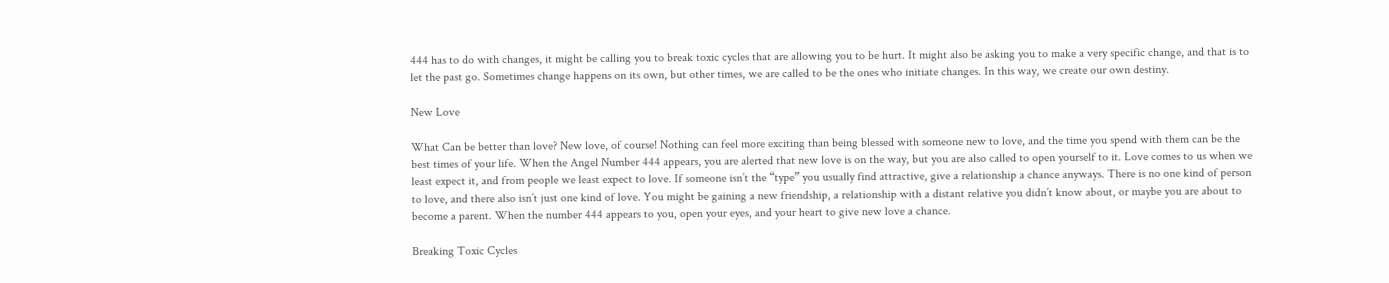444 has to do with changes, it might be calling you to break toxic cycles that are allowing you to be hurt. It might also be asking you to make a very specific change, and that is to let the past go. Sometimes change happens on its own, but other times, we are called to be the ones who initiate changes. In this way, we create our own destiny.

New Love

What Can be better than love? New love, of course! Nothing can feel more exciting than being blessed with someone new to love, and the time you spend with them can be the best times of your life. When the Angel Number 444 appears, you are alerted that new love is on the way, but you are also called to open yourself to it. Love comes to us when we least expect it, and from people we least expect to love. If someone isn’t the “type” you usually find attractive, give a relationship a chance anyways. There is no one kind of person to love, and there also isn’t just one kind of love. You might be gaining a new friendship, a relationship with a distant relative you didn’t know about, or maybe you are about to become a parent. When the number 444 appears to you, open your eyes, and your heart to give new love a chance.

Breaking Toxic Cycles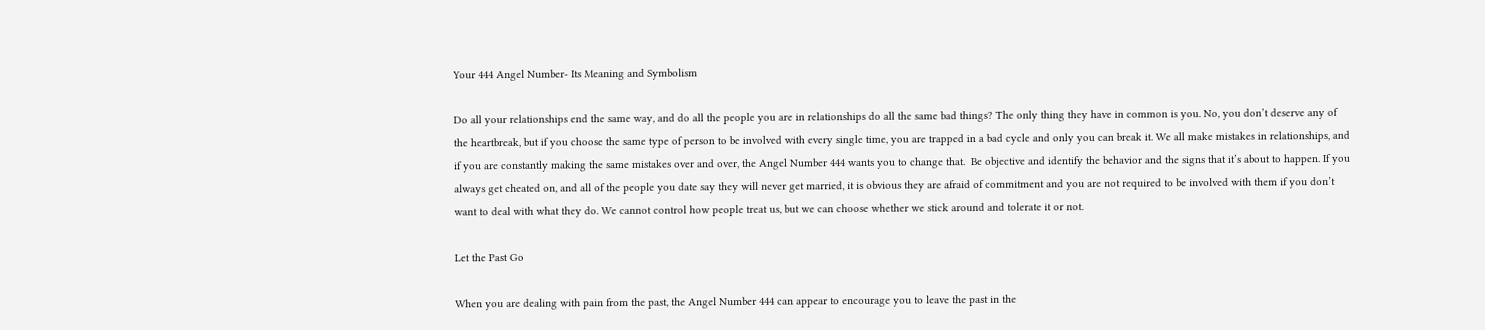Your 444 Angel Number- Its Meaning and Symbolism

Do all your relationships end the same way, and do all the people you are in relationships do all the same bad things? The only thing they have in common is you. No, you don’t deserve any of the heartbreak, but if you choose the same type of person to be involved with every single time, you are trapped in a bad cycle and only you can break it. We all make mistakes in relationships, and if you are constantly making the same mistakes over and over, the Angel Number 444 wants you to change that.  Be objective and identify the behavior and the signs that it’s about to happen. If you always get cheated on, and all of the people you date say they will never get married, it is obvious they are afraid of commitment and you are not required to be involved with them if you don’t want to deal with what they do. We cannot control how people treat us, but we can choose whether we stick around and tolerate it or not.

Let the Past Go

When you are dealing with pain from the past, the Angel Number 444 can appear to encourage you to leave the past in the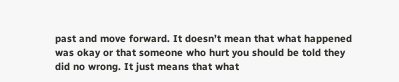past and move forward. It doesn’t mean that what happened was okay or that someone who hurt you should be told they did no wrong. It just means that what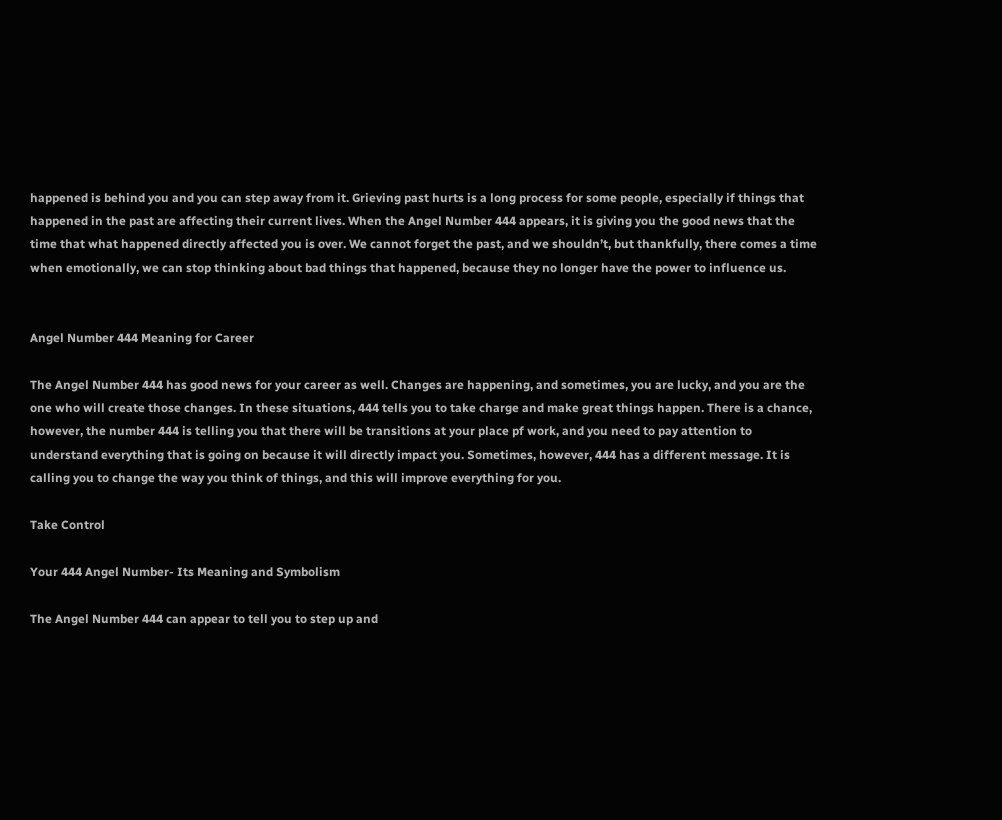happened is behind you and you can step away from it. Grieving past hurts is a long process for some people, especially if things that happened in the past are affecting their current lives. When the Angel Number 444 appears, it is giving you the good news that the time that what happened directly affected you is over. We cannot forget the past, and we shouldn’t, but thankfully, there comes a time when emotionally, we can stop thinking about bad things that happened, because they no longer have the power to influence us.


Angel Number 444 Meaning for Career

The Angel Number 444 has good news for your career as well. Changes are happening, and sometimes, you are lucky, and you are the one who will create those changes. In these situations, 444 tells you to take charge and make great things happen. There is a chance, however, the number 444 is telling you that there will be transitions at your place pf work, and you need to pay attention to understand everything that is going on because it will directly impact you. Sometimes, however, 444 has a different message. It is calling you to change the way you think of things, and this will improve everything for you.

Take Control

Your 444 Angel Number- Its Meaning and Symbolism

The Angel Number 444 can appear to tell you to step up and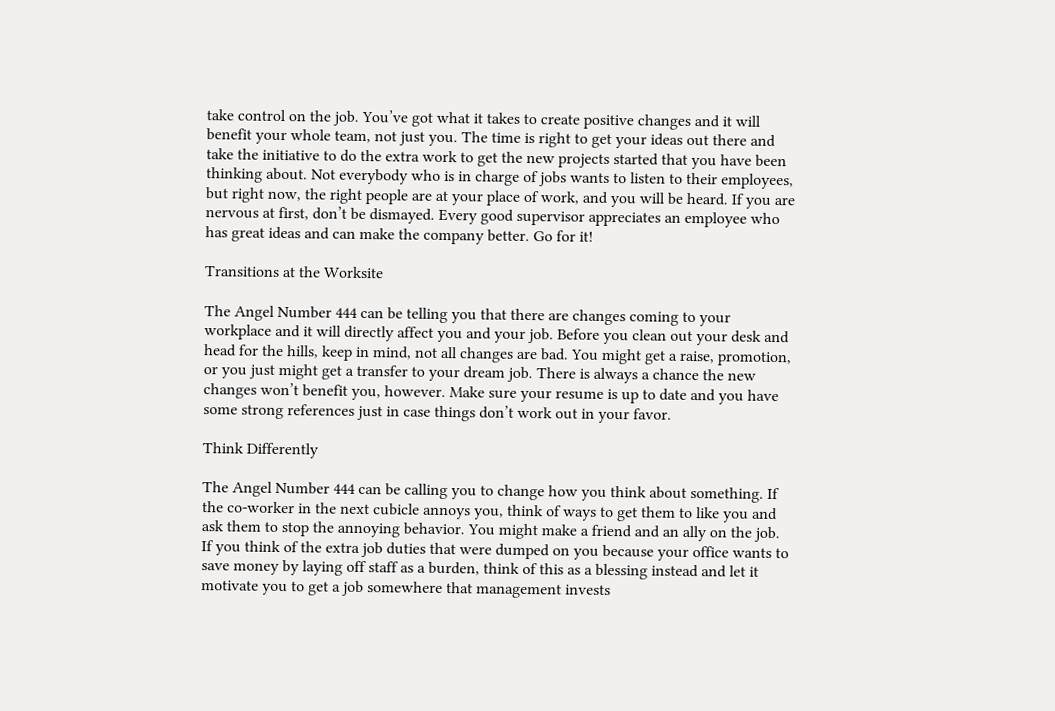take control on the job. You’ve got what it takes to create positive changes and it will benefit your whole team, not just you. The time is right to get your ideas out there and take the initiative to do the extra work to get the new projects started that you have been thinking about. Not everybody who is in charge of jobs wants to listen to their employees, but right now, the right people are at your place of work, and you will be heard. If you are nervous at first, don’t be dismayed. Every good supervisor appreciates an employee who has great ideas and can make the company better. Go for it!

Transitions at the Worksite

The Angel Number 444 can be telling you that there are changes coming to your workplace and it will directly affect you and your job. Before you clean out your desk and head for the hills, keep in mind, not all changes are bad. You might get a raise, promotion, or you just might get a transfer to your dream job. There is always a chance the new changes won’t benefit you, however. Make sure your resume is up to date and you have some strong references just in case things don’t work out in your favor.

Think Differently

The Angel Number 444 can be calling you to change how you think about something. If the co-worker in the next cubicle annoys you, think of ways to get them to like you and ask them to stop the annoying behavior. You might make a friend and an ally on the job. If you think of the extra job duties that were dumped on you because your office wants to save money by laying off staff as a burden, think of this as a blessing instead and let it motivate you to get a job somewhere that management invests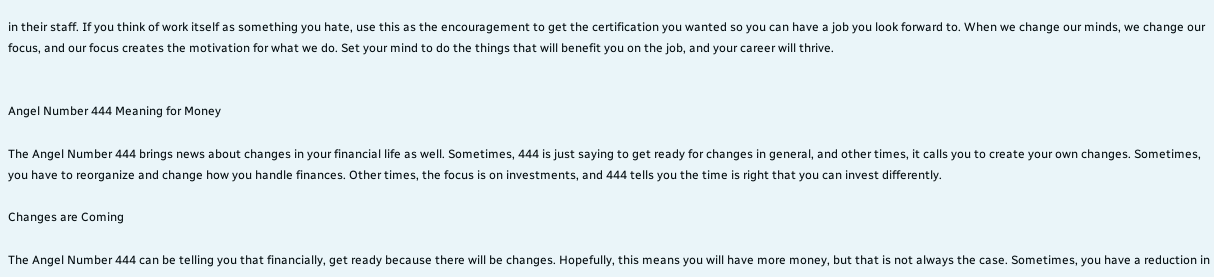in their staff. If you think of work itself as something you hate, use this as the encouragement to get the certification you wanted so you can have a job you look forward to. When we change our minds, we change our focus, and our focus creates the motivation for what we do. Set your mind to do the things that will benefit you on the job, and your career will thrive.


Angel Number 444 Meaning for Money

The Angel Number 444 brings news about changes in your financial life as well. Sometimes, 444 is just saying to get ready for changes in general, and other times, it calls you to create your own changes. Sometimes, you have to reorganize and change how you handle finances. Other times, the focus is on investments, and 444 tells you the time is right that you can invest differently.

Changes are Coming

The Angel Number 444 can be telling you that financially, get ready because there will be changes. Hopefully, this means you will have more money, but that is not always the case. Sometimes, you have a reduction in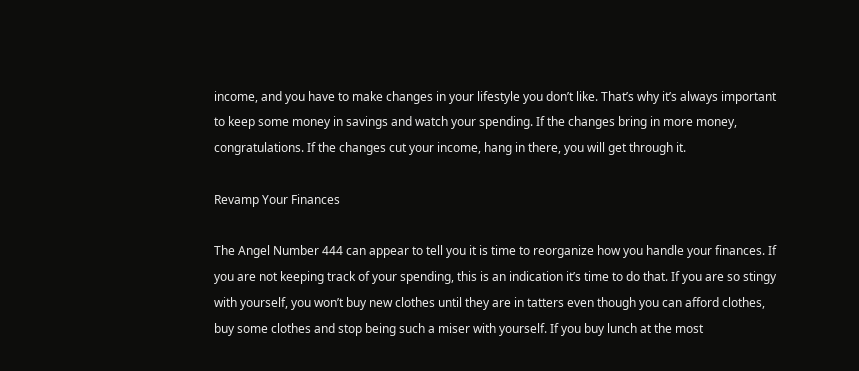income, and you have to make changes in your lifestyle you don’t like. That’s why it’s always important to keep some money in savings and watch your spending. If the changes bring in more money, congratulations. If the changes cut your income, hang in there, you will get through it.

Revamp Your Finances

The Angel Number 444 can appear to tell you it is time to reorganize how you handle your finances. If you are not keeping track of your spending, this is an indication it’s time to do that. If you are so stingy with yourself, you won’t buy new clothes until they are in tatters even though you can afford clothes, buy some clothes and stop being such a miser with yourself. If you buy lunch at the most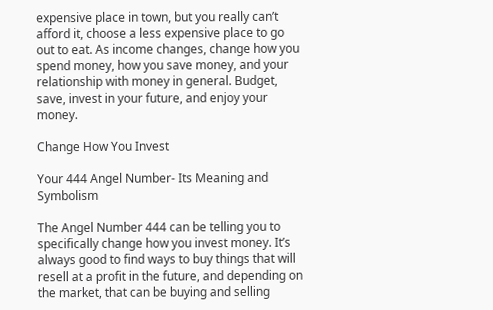expensive place in town, but you really can’t afford it, choose a less expensive place to go out to eat. As income changes, change how you spend money, how you save money, and your relationship with money in general. Budget, save, invest in your future, and enjoy your money.

Change How You Invest

Your 444 Angel Number- Its Meaning and Symbolism

The Angel Number 444 can be telling you to specifically change how you invest money. It’s always good to find ways to buy things that will resell at a profit in the future, and depending on the market, that can be buying and selling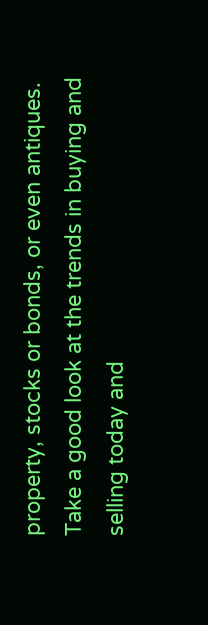property, stocks or bonds, or even antiques. Take a good look at the trends in buying and selling today and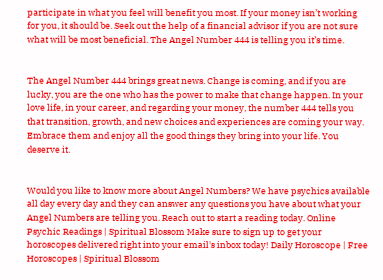participate in what you feel will benefit you most. If your money isn’t working for you, it should be. Seek out the help of a financial advisor if you are not sure what will be most beneficial. The Angel Number 444 is telling you it’s time.


The Angel Number 444 brings great news. Change is coming, and if you are lucky, you are the one who has the power to make that change happen. In your love life, in your career, and regarding your money, the number 444 tells you that transition, growth, and new choices and experiences are coming your way. Embrace them and enjoy all the good things they bring into your life. You deserve it.


Would you like to know more about Angel Numbers? We have psychics available all day every day and they can answer any questions you have about what your Angel Numbers are telling you. Reach out to start a reading today. Online Psychic Readings | Spiritual Blossom Make sure to sign up to get your horoscopes delivered right into your email's inbox today! Daily Horoscope | Free Horoscopes | Spiritual Blossom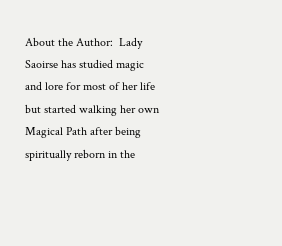About the Author:  Lady Saoirse has studied magic and lore for most of her life but started walking her own Magical Path after being spiritually reborn in the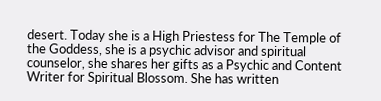desert. Today she is a High Priestess for The Temple of the Goddess, she is a psychic advisor and spiritual counselor, she shares her gifts as a Psychic and Content Writer for Spiritual Blossom. She has written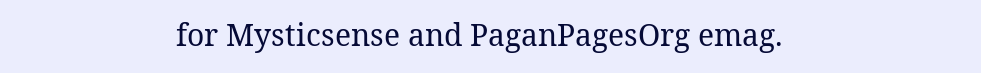for Mysticsense and PaganPagesOrg emag.